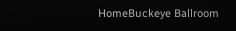HomeBuckeye Ballroom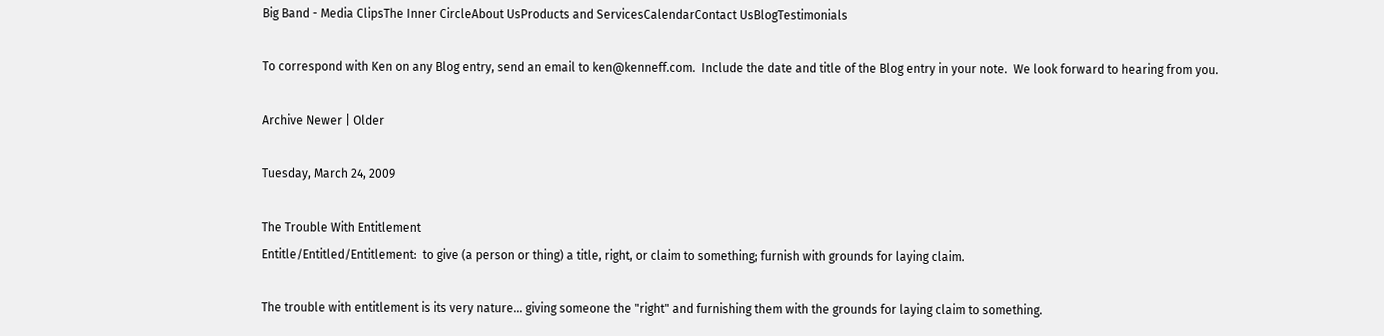Big Band - Media ClipsThe Inner CircleAbout UsProducts and ServicesCalendarContact UsBlogTestimonials

To correspond with Ken on any Blog entry, send an email to ken@kenneff.com.  Include the date and title of the Blog entry in your note.  We look forward to hearing from you.

Archive Newer | Older

Tuesday, March 24, 2009

The Trouble With Entitlement
Entitle/Entitled/Entitlement:  to give (a person or thing) a title, right, or claim to something; furnish with grounds for laying claim.

The trouble with entitlement is its very nature... giving someone the "right" and furnishing them with the grounds for laying claim to something.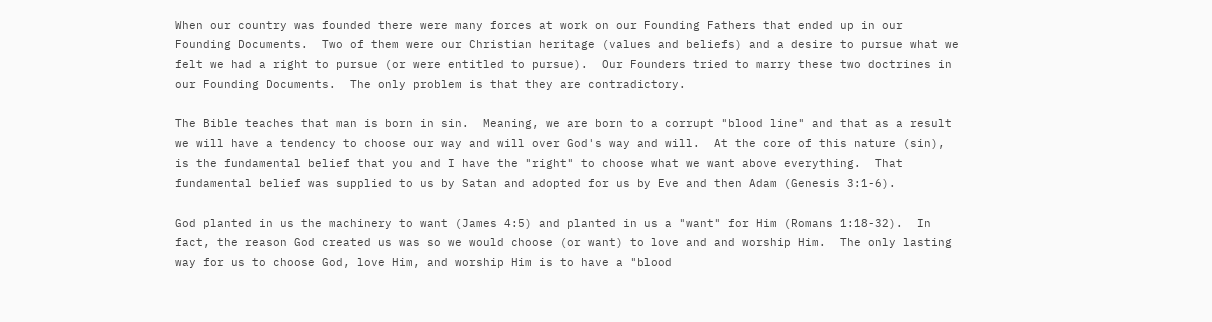When our country was founded there were many forces at work on our Founding Fathers that ended up in our Founding Documents.  Two of them were our Christian heritage (values and beliefs) and a desire to pursue what we felt we had a right to pursue (or were entitled to pursue).  Our Founders tried to marry these two doctrines in our Founding Documents.  The only problem is that they are contradictory.

The Bible teaches that man is born in sin.  Meaning, we are born to a corrupt "blood line" and that as a result we will have a tendency to choose our way and will over God's way and will.  At the core of this nature (sin), is the fundamental belief that you and I have the "right" to choose what we want above everything.  That fundamental belief was supplied to us by Satan and adopted for us by Eve and then Adam (Genesis 3:1-6).

God planted in us the machinery to want (James 4:5) and planted in us a "want" for Him (Romans 1:18-32).  In fact, the reason God created us was so we would choose (or want) to love and and worship Him.  The only lasting way for us to choose God, love Him, and worship Him is to have a "blood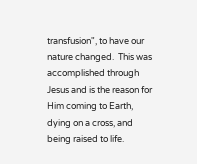transfusion", to have our nature changed.  This was accomplished through Jesus and is the reason for Him coming to Earth, dying on a cross, and being raised to life.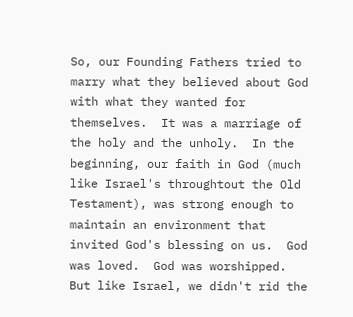So, our Founding Fathers tried to marry what they believed about God with what they wanted for themselves.  It was a marriage of the holy and the unholy.  In the beginning, our faith in God (much like Israel's throughtout the Old Testament), was strong enough to  maintain an environment that invited God's blessing on us.  God was loved.  God was worshipped.  But like Israel, we didn't rid the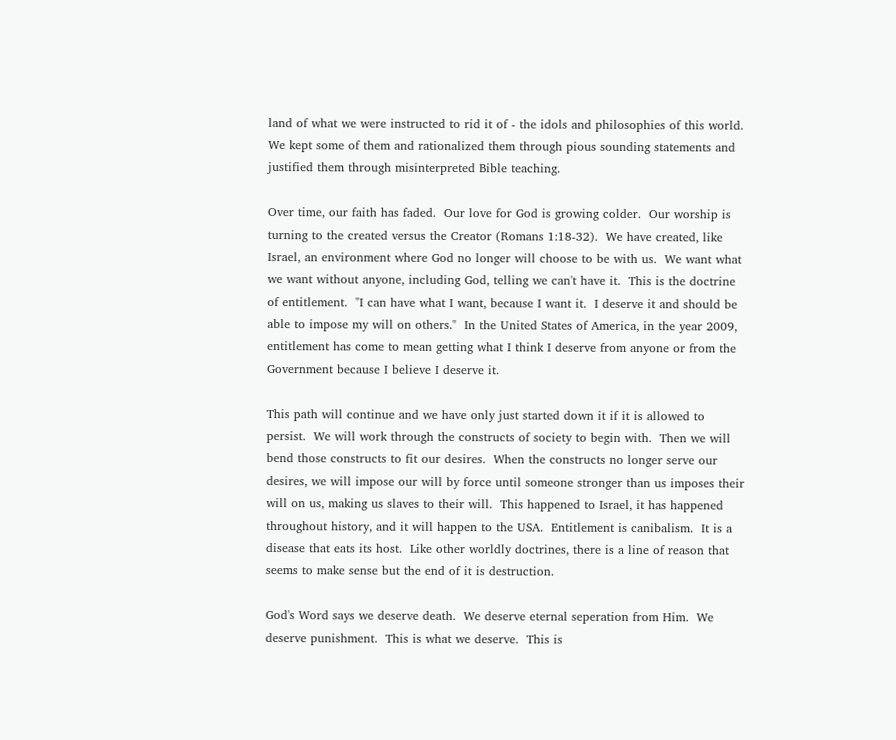land of what we were instructed to rid it of - the idols and philosophies of this world.  We kept some of them and rationalized them through pious sounding statements and justified them through misinterpreted Bible teaching.

Over time, our faith has faded.  Our love for God is growing colder.  Our worship is turning to the created versus the Creator (Romans 1:18-32).  We have created, like Israel, an environment where God no longer will choose to be with us.  We want what we want without anyone, including God, telling we can't have it.  This is the doctrine of entitlement.  "I can have what I want, because I want it.  I deserve it and should be able to impose my will on others."  In the United States of America, in the year 2009, entitlement has come to mean getting what I think I deserve from anyone or from the Government because I believe I deserve it.

This path will continue and we have only just started down it if it is allowed to persist.  We will work through the constructs of society to begin with.  Then we will bend those constructs to fit our desires.  When the constructs no longer serve our desires, we will impose our will by force until someone stronger than us imposes their will on us, making us slaves to their will.  This happened to Israel, it has happened throughout history, and it will happen to the USA.  Entitlement is canibalism.  It is a disease that eats its host.  Like other worldly doctrines, there is a line of reason that seems to make sense but the end of it is destruction.

God's Word says we deserve death.  We deserve eternal seperation from Him.  We deserve punishment.  This is what we deserve.  This is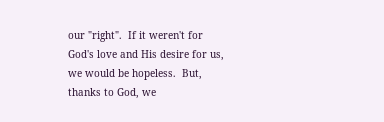our "right".  If it weren't for God's love and His desire for us, we would be hopeless.  But, thanks to God, we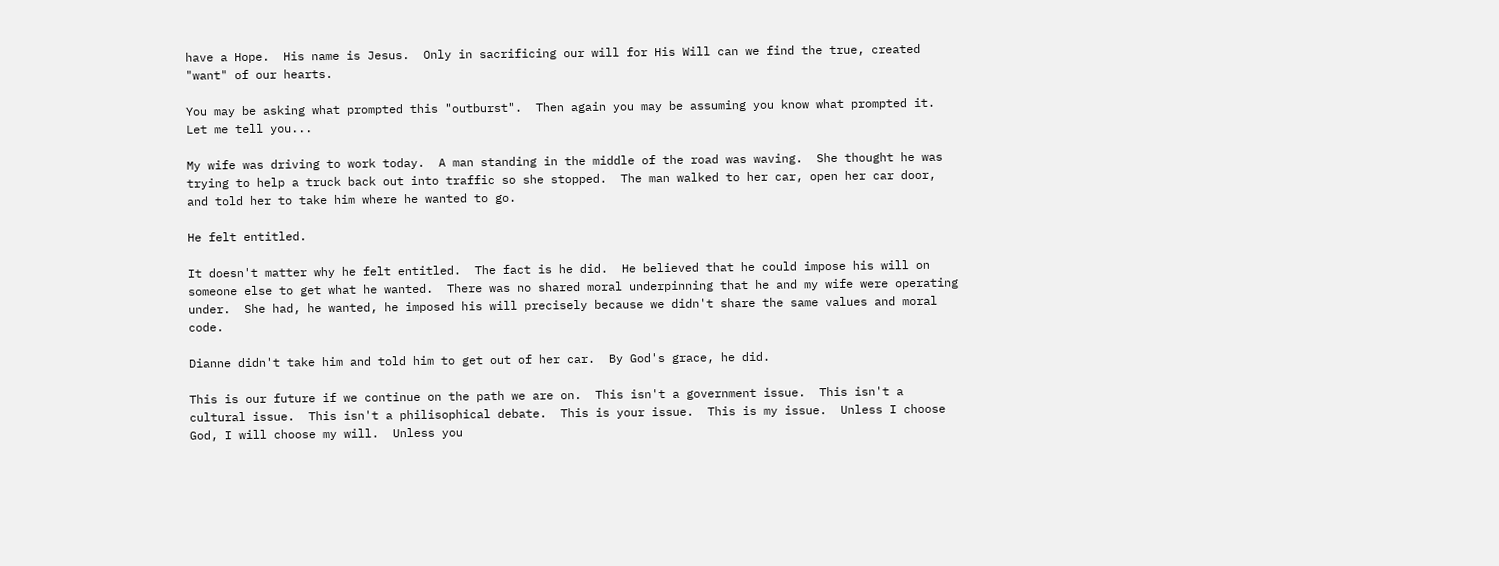have a Hope.  His name is Jesus.  Only in sacrificing our will for His Will can we find the true, created "want" of our hearts.

You may be asking what prompted this "outburst".  Then again you may be assuming you know what prompted it.  Let me tell you...

My wife was driving to work today.  A man standing in the middle of the road was waving.  She thought he was trying to help a truck back out into traffic so she stopped.  The man walked to her car, open her car door, and told her to take him where he wanted to go.

He felt entitled.

It doesn't matter why he felt entitled.  The fact is he did.  He believed that he could impose his will on someone else to get what he wanted.  There was no shared moral underpinning that he and my wife were operating under.  She had, he wanted, he imposed his will precisely because we didn't share the same values and moral code.

Dianne didn't take him and told him to get out of her car.  By God's grace, he did.

This is our future if we continue on the path we are on.  This isn't a government issue.  This isn't a cultural issue.  This isn't a philisophical debate.  This is your issue.  This is my issue.  Unless I choose God, I will choose my will.  Unless you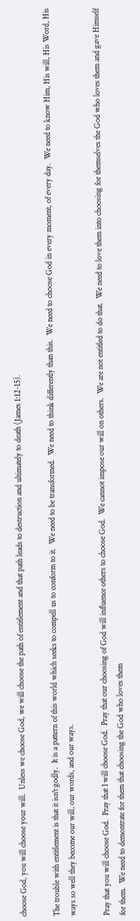choose God, you will choose your will.  Unless we choose God, we will choose the path of entitlement and that path leads to destruction and ultimately to death (James 1:12-15).

The trouble with entitlement is that it isn't godly.  It is a pattern of this world which seeks to compell us to conform to it.  We need to be transformed.  We need to think differently than this.  We need to choose God in every moment, of every day.  We need to know Him, His will, His Word, His ways so well they become our will, our words, and our ways.

Pray that you will choose God.  Pray that I will choose God.  Pray that our choosing of God will influence others to choose God.  We cannot impose our will on others.  We are not entitled to do that.  We need to love them into choosing for themselves the God who loves them and gave Himself for them.  We need to demontrate for them that choosing the God who loves them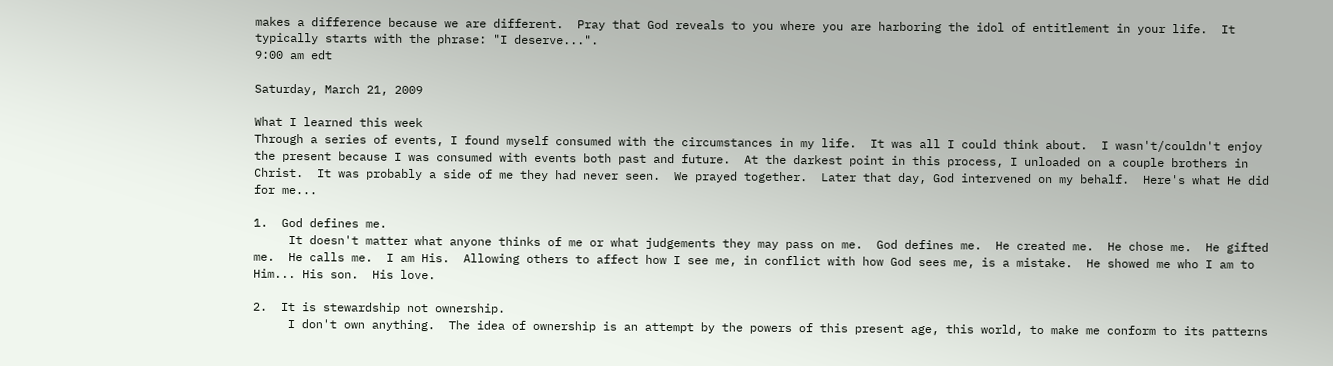makes a difference because we are different.  Pray that God reveals to you where you are harboring the idol of entitlement in your life.  It typically starts with the phrase: "I deserve...".
9:00 am edt

Saturday, March 21, 2009

What I learned this week
Through a series of events, I found myself consumed with the circumstances in my life.  It was all I could think about.  I wasn't/couldn't enjoy the present because I was consumed with events both past and future.  At the darkest point in this process, I unloaded on a couple brothers in Christ.  It was probably a side of me they had never seen.  We prayed together.  Later that day, God intervened on my behalf.  Here's what He did for me...

1.  God defines me.
     It doesn't matter what anyone thinks of me or what judgements they may pass on me.  God defines me.  He created me.  He chose me.  He gifted me.  He calls me.  I am His.  Allowing others to affect how I see me, in conflict with how God sees me, is a mistake.  He showed me who I am to Him... His son.  His love.

2.  It is stewardship not ownership.
     I don't own anything.  The idea of ownership is an attempt by the powers of this present age, this world, to make me conform to its patterns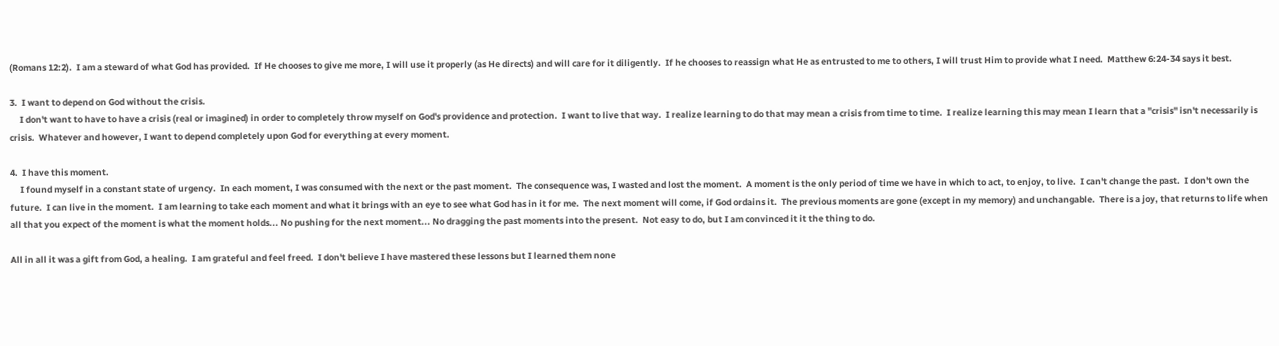(Romans 12:2).  I am a steward of what God has provided.  If He chooses to give me more, I will use it properly (as He directs) and will care for it diligently.  If he chooses to reassign what He as entrusted to me to others, I will trust Him to provide what I need.  Matthew 6:24-34 says it best.

3.  I want to depend on God without the crisis.
     I don't want to have to have a crisis (real or imagined) in order to completely throw myself on God's providence and protection.  I want to live that way.  I realize learning to do that may mean a crisis from time to time.  I realize learning this may mean I learn that a "crisis" isn't necessarily is crisis.  Whatever and however, I want to depend completely upon God for everything at every moment.

4.  I have this moment.
     I found myself in a constant state of urgency.  In each moment, I was consumed with the next or the past moment.  The consequence was, I wasted and lost the moment.  A moment is the only period of time we have in which to act, to enjoy, to live.  I can't change the past.  I don't own the future.  I can live in the moment.  I am learning to take each moment and what it brings with an eye to see what God has in it for me.  The next moment will come, if God ordains it.  The previous moments are gone (except in my memory) and unchangable.  There is a joy, that returns to life when all that you expect of the moment is what the moment holds... No pushing for the next moment... No dragging the past moments into the present.  Not easy to do, but I am convinced it it the thing to do.

All in all it was a gift from God, a healing.  I am grateful and feel freed.  I don't believe I have mastered these lessons but I learned them none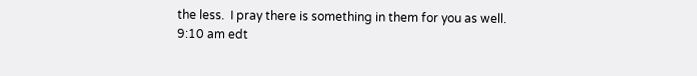the less.  I pray there is something in them for you as well.
9:10 am edt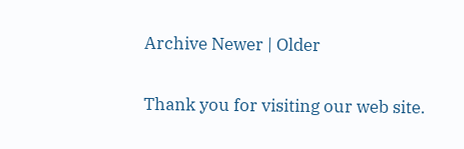Archive Newer | Older

Thank you for visiting our web site.